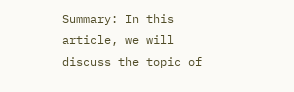Summary: In this article, we will discuss the topic of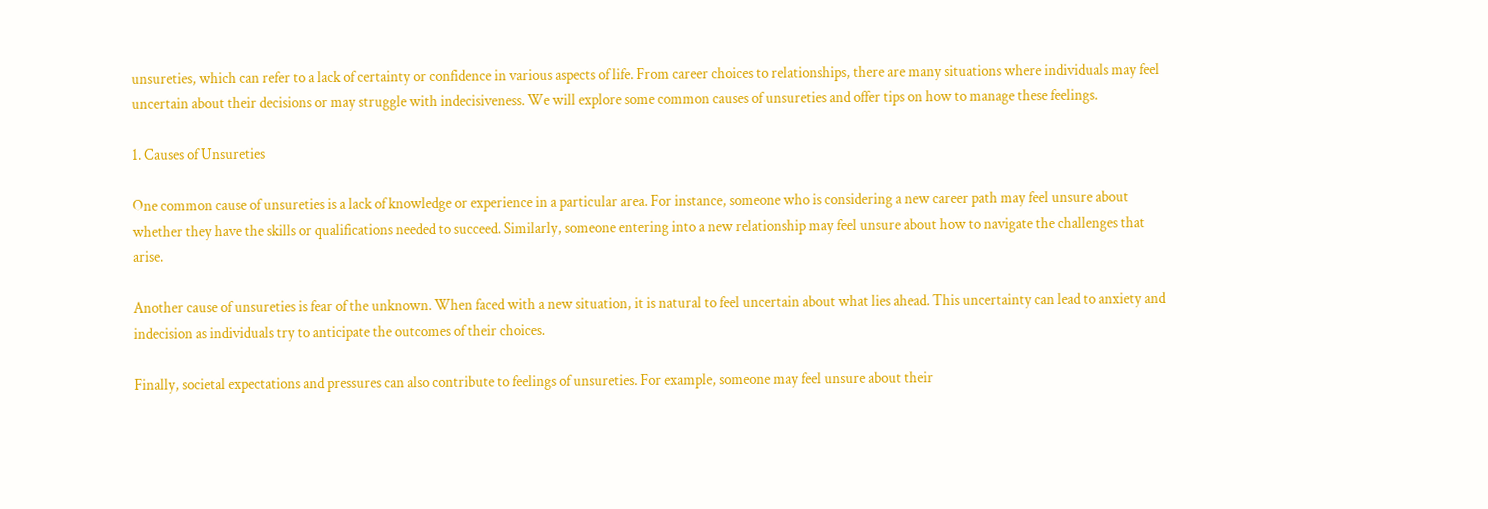unsureties, which can refer to a lack of certainty or confidence in various aspects of life. From career choices to relationships, there are many situations where individuals may feel uncertain about their decisions or may struggle with indecisiveness. We will explore some common causes of unsureties and offer tips on how to manage these feelings.

1. Causes of Unsureties

One common cause of unsureties is a lack of knowledge or experience in a particular area. For instance, someone who is considering a new career path may feel unsure about whether they have the skills or qualifications needed to succeed. Similarly, someone entering into a new relationship may feel unsure about how to navigate the challenges that arise.

Another cause of unsureties is fear of the unknown. When faced with a new situation, it is natural to feel uncertain about what lies ahead. This uncertainty can lead to anxiety and indecision as individuals try to anticipate the outcomes of their choices.

Finally, societal expectations and pressures can also contribute to feelings of unsureties. For example, someone may feel unsure about their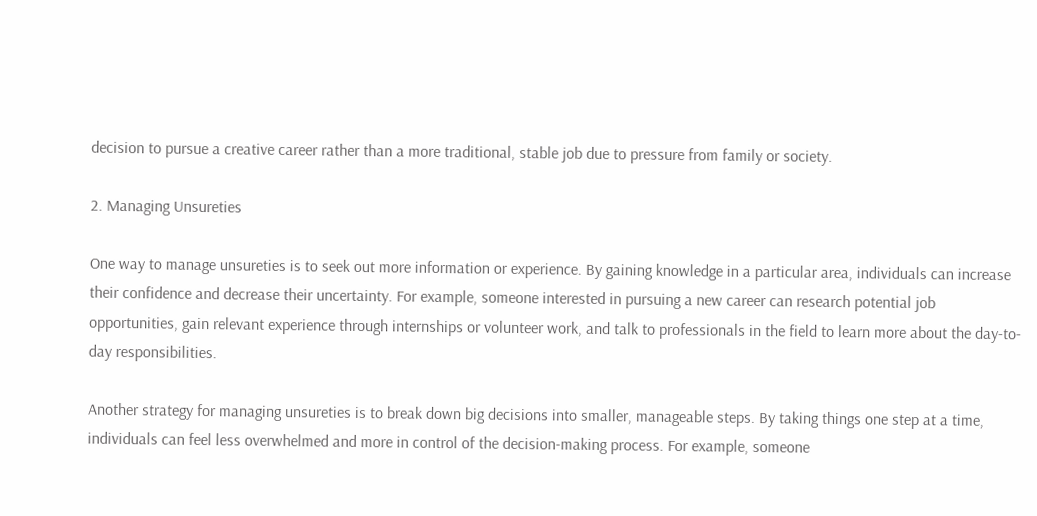decision to pursue a creative career rather than a more traditional, stable job due to pressure from family or society.

2. Managing Unsureties

One way to manage unsureties is to seek out more information or experience. By gaining knowledge in a particular area, individuals can increase their confidence and decrease their uncertainty. For example, someone interested in pursuing a new career can research potential job opportunities, gain relevant experience through internships or volunteer work, and talk to professionals in the field to learn more about the day-to-day responsibilities.

Another strategy for managing unsureties is to break down big decisions into smaller, manageable steps. By taking things one step at a time, individuals can feel less overwhelmed and more in control of the decision-making process. For example, someone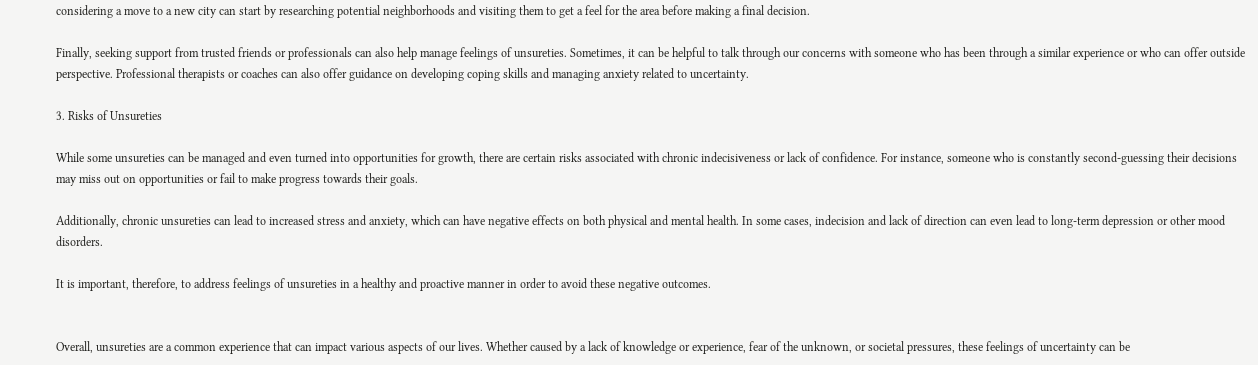considering a move to a new city can start by researching potential neighborhoods and visiting them to get a feel for the area before making a final decision.

Finally, seeking support from trusted friends or professionals can also help manage feelings of unsureties. Sometimes, it can be helpful to talk through our concerns with someone who has been through a similar experience or who can offer outside perspective. Professional therapists or coaches can also offer guidance on developing coping skills and managing anxiety related to uncertainty.

3. Risks of Unsureties

While some unsureties can be managed and even turned into opportunities for growth, there are certain risks associated with chronic indecisiveness or lack of confidence. For instance, someone who is constantly second-guessing their decisions may miss out on opportunities or fail to make progress towards their goals.

Additionally, chronic unsureties can lead to increased stress and anxiety, which can have negative effects on both physical and mental health. In some cases, indecision and lack of direction can even lead to long-term depression or other mood disorders.

It is important, therefore, to address feelings of unsureties in a healthy and proactive manner in order to avoid these negative outcomes.


Overall, unsureties are a common experience that can impact various aspects of our lives. Whether caused by a lack of knowledge or experience, fear of the unknown, or societal pressures, these feelings of uncertainty can be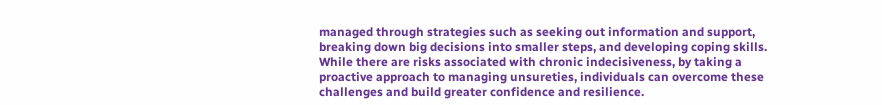managed through strategies such as seeking out information and support, breaking down big decisions into smaller steps, and developing coping skills. While there are risks associated with chronic indecisiveness, by taking a proactive approach to managing unsureties, individuals can overcome these challenges and build greater confidence and resilience.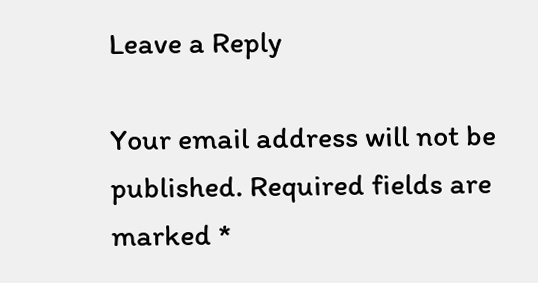Leave a Reply

Your email address will not be published. Required fields are marked *